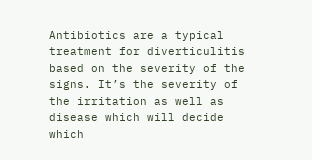Antibiotics are a typical treatment for diverticulitis based on the severity of the signs. It’s the severity of the irritation as well as disease which will decide which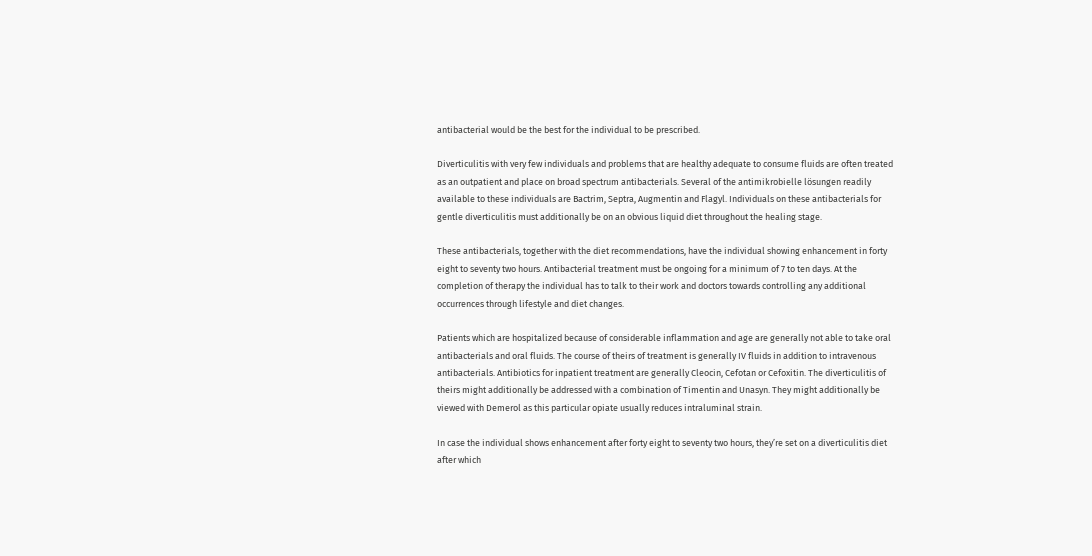antibacterial would be the best for the individual to be prescribed.

Diverticulitis with very few individuals and problems that are healthy adequate to consume fluids are often treated as an outpatient and place on broad spectrum antibacterials. Several of the antimikrobielle lösungen readily available to these individuals are Bactrim, Septra, Augmentin and Flagyl. Individuals on these antibacterials for gentle diverticulitis must additionally be on an obvious liquid diet throughout the healing stage.

These antibacterials, together with the diet recommendations, have the individual showing enhancement in forty eight to seventy two hours. Antibacterial treatment must be ongoing for a minimum of 7 to ten days. At the completion of therapy the individual has to talk to their work and doctors towards controlling any additional occurrences through lifestyle and diet changes.

Patients which are hospitalized because of considerable inflammation and age are generally not able to take oral antibacterials and oral fluids. The course of theirs of treatment is generally IV fluids in addition to intravenous antibacterials. Antibiotics for inpatient treatment are generally Cleocin, Cefotan or Cefoxitin. The diverticulitis of theirs might additionally be addressed with a combination of Timentin and Unasyn. They might additionally be viewed with Demerol as this particular opiate usually reduces intraluminal strain.

In case the individual shows enhancement after forty eight to seventy two hours, they’re set on a diverticulitis diet after which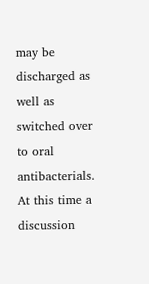may be discharged as well as switched over to oral antibacterials. At this time a discussion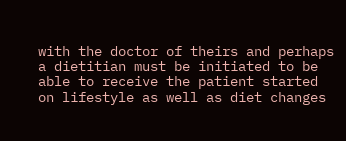with the doctor of theirs and perhaps a dietitian must be initiated to be able to receive the patient started on lifestyle as well as diet changes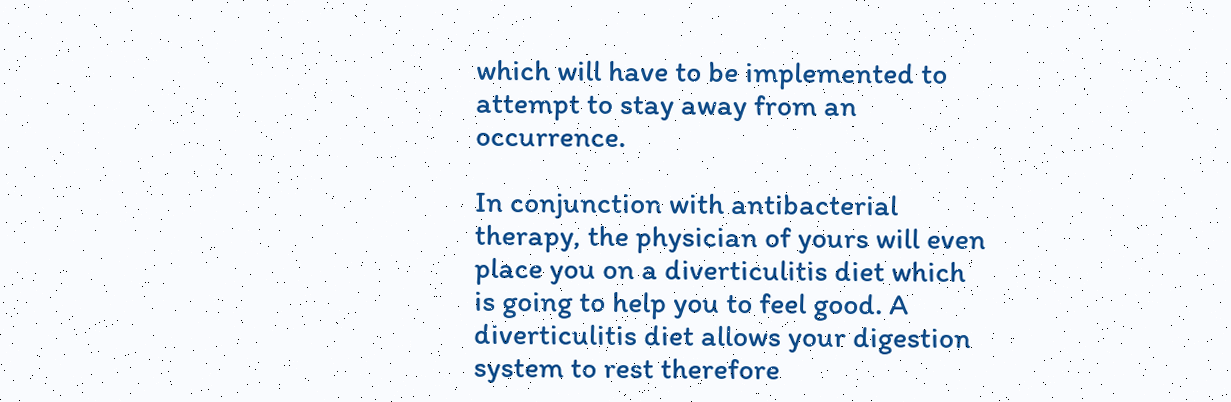which will have to be implemented to attempt to stay away from an occurrence.

In conjunction with antibacterial therapy, the physician of yours will even place you on a diverticulitis diet which is going to help you to feel good. A diverticulitis diet allows your digestion system to rest therefore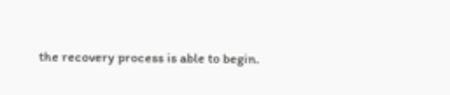the recovery process is able to begin.